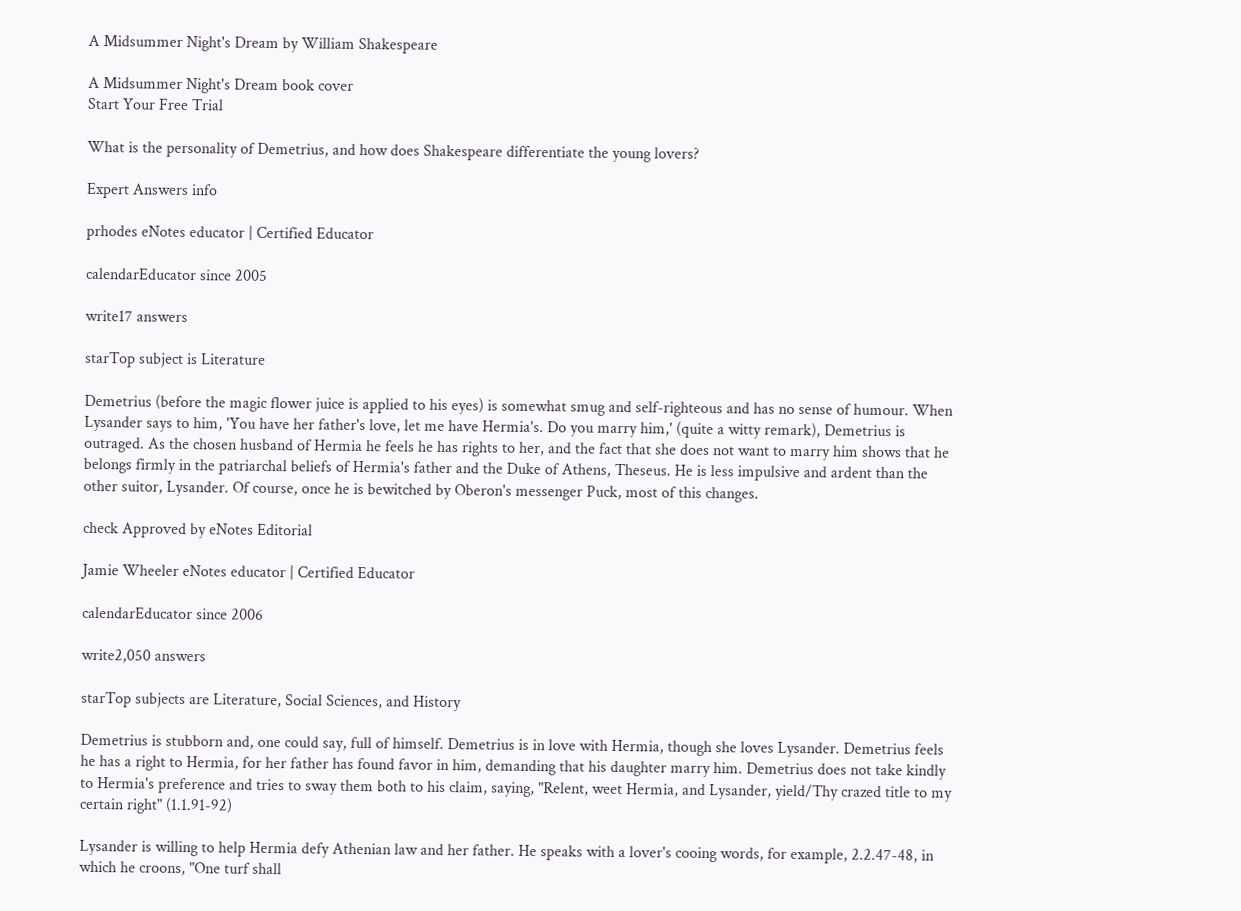A Midsummer Night's Dream by William Shakespeare

A Midsummer Night's Dream book cover
Start Your Free Trial

What is the personality of Demetrius, and how does Shakespeare differentiate the young lovers?

Expert Answers info

prhodes eNotes educator | Certified Educator

calendarEducator since 2005

write17 answers

starTop subject is Literature

Demetrius (before the magic flower juice is applied to his eyes) is somewhat smug and self-righteous and has no sense of humour. When Lysander says to him, 'You have her father's love, let me have Hermia's. Do you marry him,' (quite a witty remark), Demetrius is outraged. As the chosen husband of Hermia he feels he has rights to her, and the fact that she does not want to marry him shows that he belongs firmly in the patriarchal beliefs of Hermia's father and the Duke of Athens, Theseus. He is less impulsive and ardent than the other suitor, Lysander. Of course, once he is bewitched by Oberon's messenger Puck, most of this changes.

check Approved by eNotes Editorial

Jamie Wheeler eNotes educator | Certified Educator

calendarEducator since 2006

write2,050 answers

starTop subjects are Literature, Social Sciences, and History

Demetrius is stubborn and, one could say, full of himself. Demetrius is in love with Hermia, though she loves Lysander. Demetrius feels he has a right to Hermia, for her father has found favor in him, demanding that his daughter marry him. Demetrius does not take kindly to Hermia's preference and tries to sway them both to his claim, saying, "Relent, weet Hermia, and Lysander, yield/Thy crazed title to my certain right" (1.1.91-92)

Lysander is willing to help Hermia defy Athenian law and her father. He speaks with a lover's cooing words, for example, 2.2.47-48, in which he croons, "One turf shall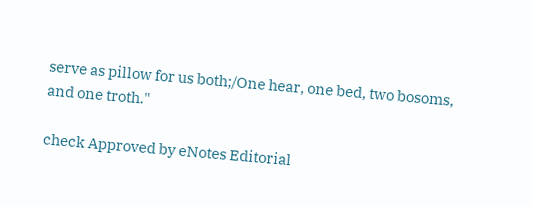serve as pillow for us both;/One hear, one bed, two bosoms, and one troth."

check Approved by eNotes Editorial